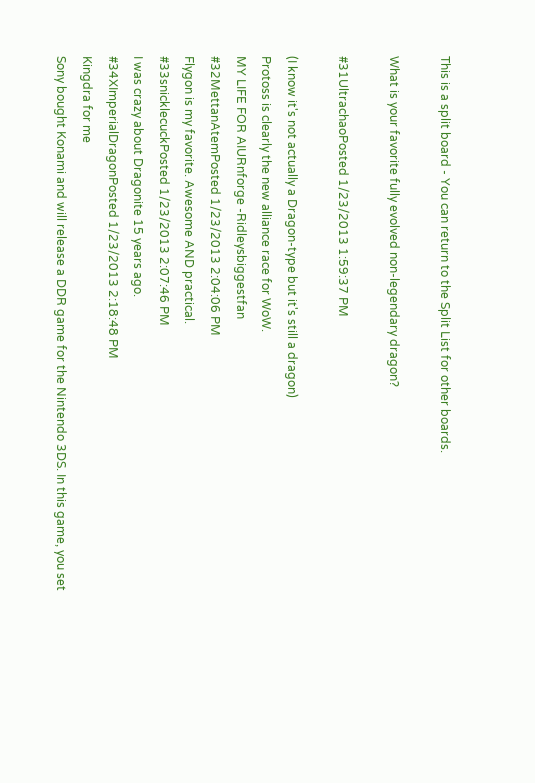This is a split board - You can return to the Split List for other boards.

What is your favorite fully evolved non-legendary dragon?

#31UltrachaoPosted 1/23/2013 1:59:37 PM

(I know it's not actually a Dragon-type but it's still a dragon)
Protoss is clearly the new alliance race for WoW.
MY LIFE FOR AIURnforge -Ridleysbiggestfan
#32MettanAtemPosted 1/23/2013 2:04:06 PM
Flygon is my favorite. Awesome AND practical.
#33snicklecuckPosted 1/23/2013 2:07:46 PM
I was crazy about Dragonite 15 years ago.
#34XImperialDragonPosted 1/23/2013 2:18:48 PM
Kingdra for me
Sony bought Konami and will release a DDR game for the Nintendo 3DS. In this game, you set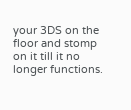your 3DS on the floor and stomp on it till it no longer functions.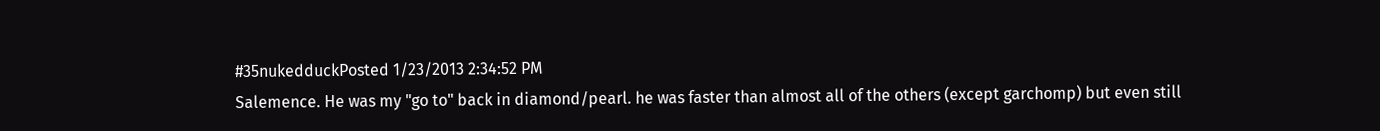#35nukedduckPosted 1/23/2013 2:34:52 PM
Salemence. He was my "go to" back in diamond/pearl. he was faster than almost all of the others (except garchomp) but even still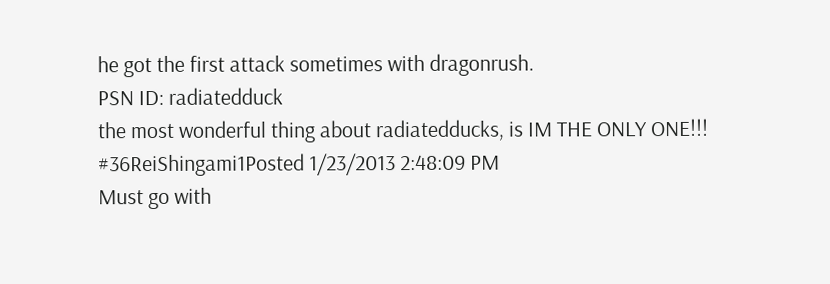he got the first attack sometimes with dragonrush.
PSN ID: radiatedduck
the most wonderful thing about radiatedducks, is IM THE ONLY ONE!!!
#36ReiShingami1Posted 1/23/2013 2:48:09 PM
Must go with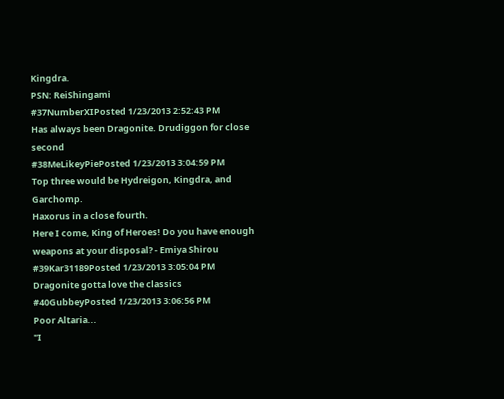Kingdra.
PSN: ReiShingami
#37NumberXIPosted 1/23/2013 2:52:43 PM
Has always been Dragonite. Drudiggon for close second
#38MeLikeyPiePosted 1/23/2013 3:04:59 PM
Top three would be Hydreigon, Kingdra, and Garchomp.
Haxorus in a close fourth.
Here I come, King of Heroes! Do you have enough weapons at your disposal? - Emiya Shirou
#39Kar31189Posted 1/23/2013 3:05:04 PM
Dragonite gotta love the classics
#40GubbeyPosted 1/23/2013 3:06:56 PM
Poor Altaria...
"I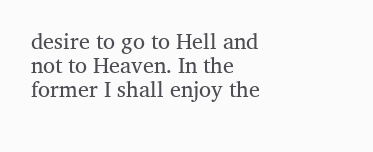desire to go to Hell and not to Heaven. In the former I shall enjoy the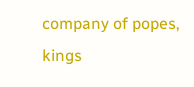company of popes, kings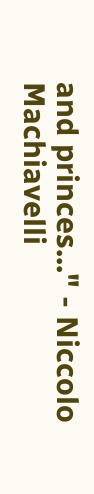and princes..." - Niccolo Machiavelli